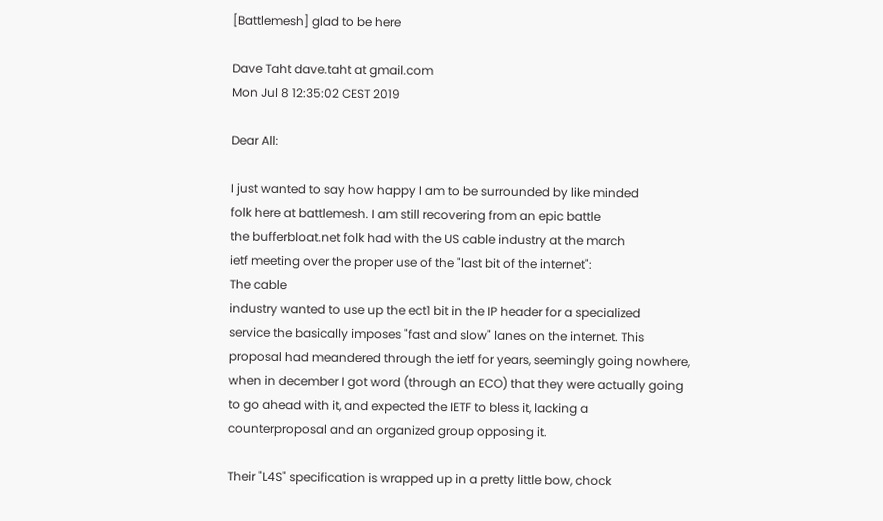[Battlemesh] glad to be here

Dave Taht dave.taht at gmail.com
Mon Jul 8 12:35:02 CEST 2019

Dear All:

I just wanted to say how happy I am to be surrounded by like minded
folk here at battlemesh. I am still recovering from an epic battle
the bufferbloat.net folk had with the US cable industry at the march
ietf meeting over the proper use of the "last bit of the internet":
The cable
industry wanted to use up the ect1 bit in the IP header for a specialized
service the basically imposes "fast and slow" lanes on the internet. This
proposal had meandered through the ietf for years, seemingly going nowhere,
when in december I got word (through an ECO) that they were actually going
to go ahead with it, and expected the IETF to bless it, lacking a
counterproposal and an organized group opposing it.

Their "L4S" specification is wrapped up in a pretty little bow, chock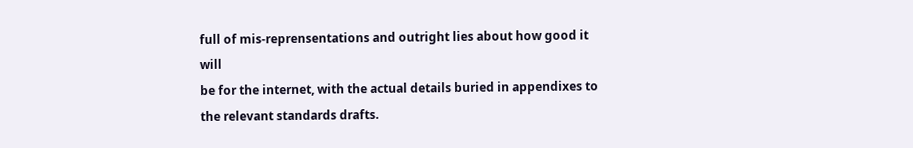full of mis-reprensentations and outright lies about how good it will
be for the internet, with the actual details buried in appendixes to
the relevant standards drafts.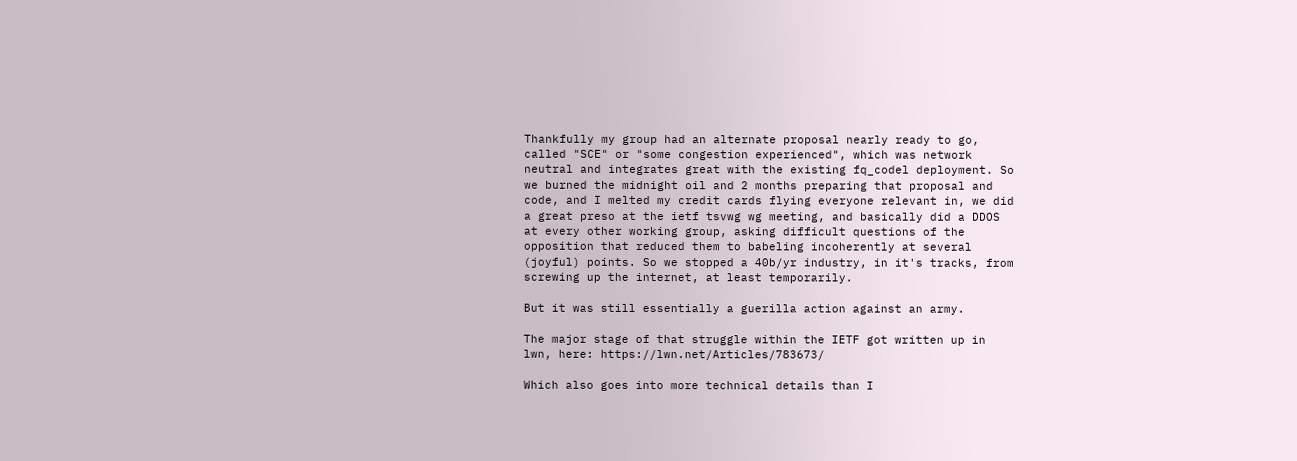Thankfully my group had an alternate proposal nearly ready to go,
called "SCE" or "some congestion experienced", which was network
neutral and integrates great with the existing fq_codel deployment. So
we burned the midnight oil and 2 months preparing that proposal and
code, and I melted my credit cards flying everyone relevant in, we did
a great preso at the ietf tsvwg wg meeting, and basically did a DDOS
at every other working group, asking difficult questions of the
opposition that reduced them to babeling incoherently at several
(joyful) points. So we stopped a 40b/yr industry, in it's tracks, from
screwing up the internet, at least temporarily.

But it was still essentially a guerilla action against an army.

The major stage of that struggle within the IETF got written up in
lwn, here: https://lwn.net/Articles/783673/

Which also goes into more technical details than I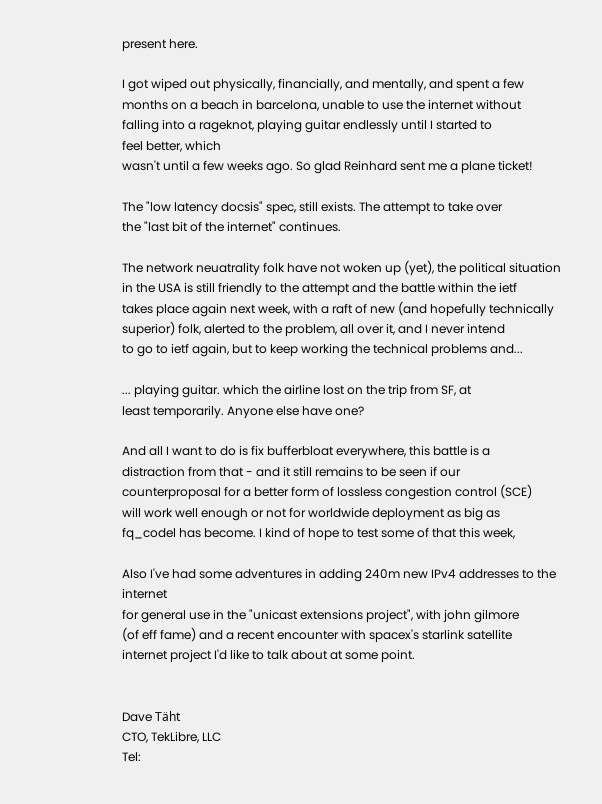present here.

I got wiped out physically, financially, and mentally, and spent a few
months on a beach in barcelona, unable to use the internet without
falling into a rageknot, playing guitar endlessly until I started to
feel better, which
wasn't until a few weeks ago. So glad Reinhard sent me a plane ticket!

The "low latency docsis" spec, still exists. The attempt to take over
the "last bit of the internet" continues.

The network neuatrality folk have not woken up (yet), the political situation
in the USA is still friendly to the attempt and the battle within the ietf
takes place again next week, with a raft of new (and hopefully technically
superior) folk, alerted to the problem, all over it, and I never intend
to go to ietf again, but to keep working the technical problems and...

... playing guitar. which the airline lost on the trip from SF, at
least temporarily. Anyone else have one?

And all I want to do is fix bufferbloat everywhere, this battle is a
distraction from that - and it still remains to be seen if our
counterproposal for a better form of lossless congestion control (SCE)
will work well enough or not for worldwide deployment as big as
fq_codel has become. I kind of hope to test some of that this week,

Also I've had some adventures in adding 240m new IPv4 addresses to the internet
for general use in the "unicast extensions project", with john gilmore
(of eff fame) and a recent encounter with spacex's starlink satellite
internet project I'd like to talk about at some point.


Dave Täht
CTO, TekLibre, LLC
Tel: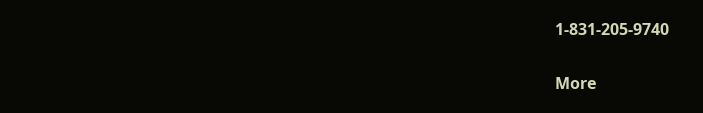1-831-205-9740

More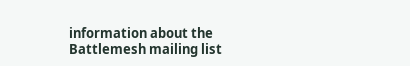information about the Battlemesh mailing list